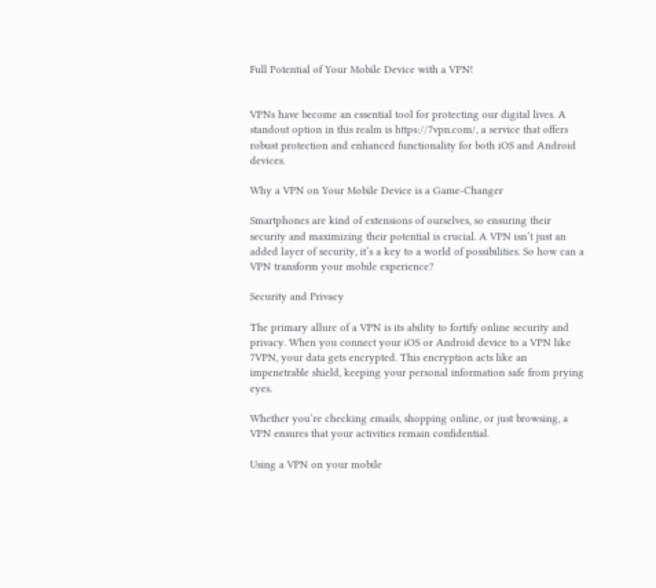Full Potential of Your Mobile Device with a VPN!


VPNs have become an essential tool for protecting our digital lives. A standout option in this realm is https://7vpn.com/, a service that offers robust protection and enhanced functionality for both iOS and Android devices.

Why a VPN on Your Mobile Device is a Game-Changer

Smartphones are kind of extensions of ourselves, so ensuring their security and maximizing their potential is crucial. A VPN isn’t just an added layer of security, it’s a key to a world of possibilities. So how can a VPN transform your mobile experience?

Security and Privacy

The primary allure of a VPN is its ability to fortify online security and privacy. When you connect your iOS or Android device to a VPN like 7VPN, your data gets encrypted. This encryption acts like an impenetrable shield, keeping your personal information safe from prying eyes.

Whether you’re checking emails, shopping online, or just browsing, a VPN ensures that your activities remain confidential.

Using a VPN on your mobile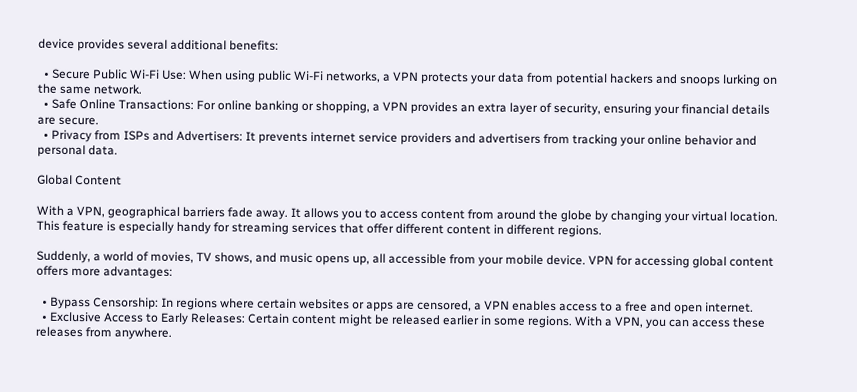device provides several additional benefits:

  • Secure Public Wi-Fi Use: When using public Wi-Fi networks, a VPN protects your data from potential hackers and snoops lurking on the same network.
  • Safe Online Transactions: For online banking or shopping, a VPN provides an extra layer of security, ensuring your financial details are secure.
  • Privacy from ISPs and Advertisers: It prevents internet service providers and advertisers from tracking your online behavior and personal data.

Global Content

With a VPN, geographical barriers fade away. It allows you to access content from around the globe by changing your virtual location. This feature is especially handy for streaming services that offer different content in different regions.

Suddenly, a world of movies, TV shows, and music opens up, all accessible from your mobile device. VPN for accessing global content offers more advantages:

  • Bypass Censorship: In regions where certain websites or apps are censored, a VPN enables access to a free and open internet.
  • Exclusive Access to Early Releases: Certain content might be released earlier in some regions. With a VPN, you can access these releases from anywhere.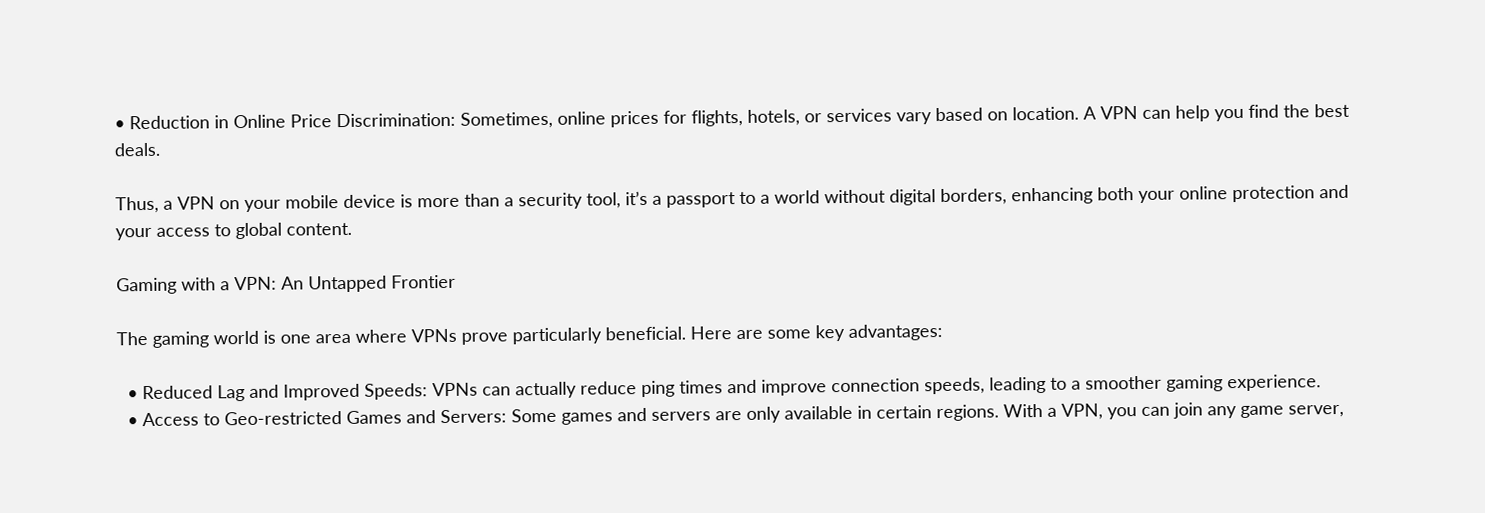• Reduction in Online Price Discrimination: Sometimes, online prices for flights, hotels, or services vary based on location. A VPN can help you find the best deals.

Thus, a VPN on your mobile device is more than a security tool, it’s a passport to a world without digital borders, enhancing both your online protection and your access to global content.

Gaming with a VPN: An Untapped Frontier

The gaming world is one area where VPNs prove particularly beneficial. Here are some key advantages:

  • Reduced Lag and Improved Speeds: VPNs can actually reduce ping times and improve connection speeds, leading to a smoother gaming experience.
  • Access to Geo-restricted Games and Servers: Some games and servers are only available in certain regions. With a VPN, you can join any game server,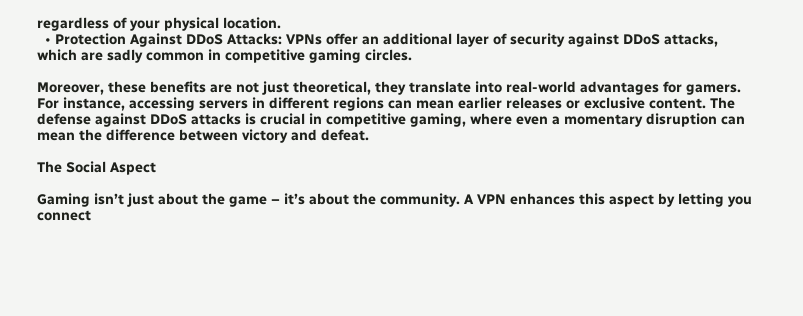regardless of your physical location.
  • Protection Against DDoS Attacks: VPNs offer an additional layer of security against DDoS attacks, which are sadly common in competitive gaming circles.

Moreover, these benefits are not just theoretical, they translate into real-world advantages for gamers. For instance, accessing servers in different regions can mean earlier releases or exclusive content. The defense against DDoS attacks is crucial in competitive gaming, where even a momentary disruption can mean the difference between victory and defeat.

The Social Aspect

Gaming isn’t just about the game – it’s about the community. A VPN enhances this aspect by letting you connect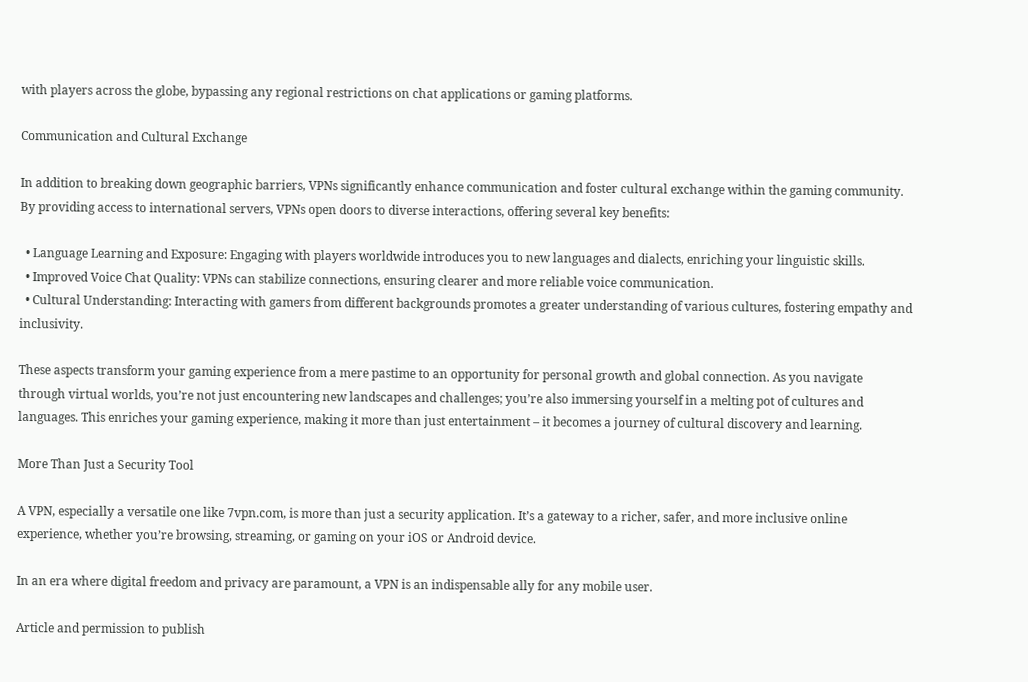with players across the globe, bypassing any regional restrictions on chat applications or gaming platforms.

Communication and Cultural Exchange

In addition to breaking down geographic barriers, VPNs significantly enhance communication and foster cultural exchange within the gaming community. By providing access to international servers, VPNs open doors to diverse interactions, offering several key benefits:

  • Language Learning and Exposure: Engaging with players worldwide introduces you to new languages and dialects, enriching your linguistic skills.
  • Improved Voice Chat Quality: VPNs can stabilize connections, ensuring clearer and more reliable voice communication.
  • Cultural Understanding: Interacting with gamers from different backgrounds promotes a greater understanding of various cultures, fostering empathy and inclusivity.

These aspects transform your gaming experience from a mere pastime to an opportunity for personal growth and global connection. As you navigate through virtual worlds, you’re not just encountering new landscapes and challenges; you’re also immersing yourself in a melting pot of cultures and languages. This enriches your gaming experience, making it more than just entertainment – it becomes a journey of cultural discovery and learning.

More Than Just a Security Tool

A VPN, especially a versatile one like 7vpn.com, is more than just a security application. It’s a gateway to a richer, safer, and more inclusive online experience, whether you’re browsing, streaming, or gaming on your iOS or Android device.

In an era where digital freedom and privacy are paramount, a VPN is an indispensable ally for any mobile user.

Article and permission to publish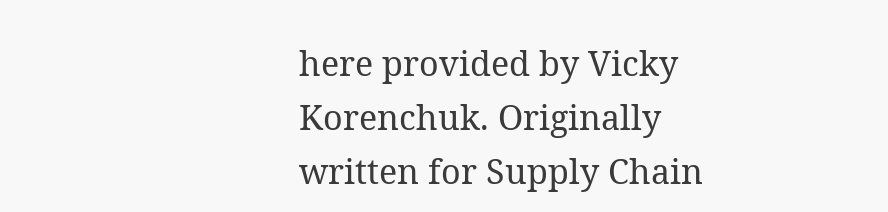here provided by Vicky Korenchuk. Originally written for Supply Chain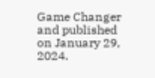Game Changer and published on January 29, 2024.